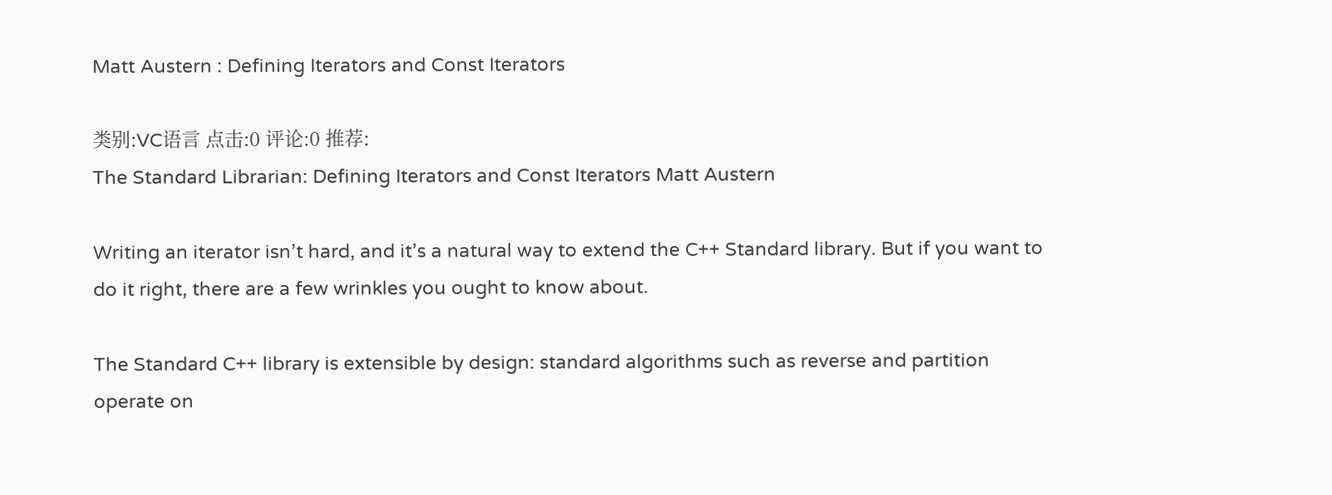Matt Austern : Defining Iterators and Const Iterators

类别:VC语言 点击:0 评论:0 推荐:
The Standard Librarian: Defining Iterators and Const Iterators Matt Austern

Writing an iterator isn’t hard, and it’s a natural way to extend the C++ Standard library. But if you want to do it right, there are a few wrinkles you ought to know about.

The Standard C++ library is extensible by design: standard algorithms such as reverse and partition operate on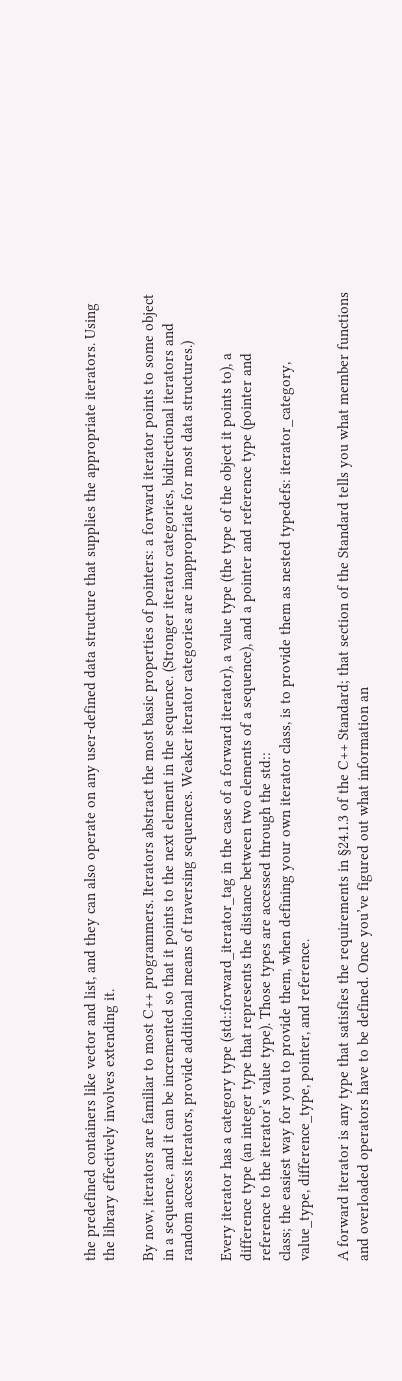the predefined containers like vector and list, and they can also operate on any user-defined data structure that supplies the appropriate iterators. Using the library effectively involves extending it.

By now, iterators are familiar to most C++ programmers. Iterators abstract the most basic properties of pointers: a forward iterator points to some object in a sequence, and it can be incremented so that it points to the next element in the sequence. (Stronger iterator categories, bidirectional iterators and random access iterators, provide additional means of traversing sequences. Weaker iterator categories are inappropriate for most data structures.)

Every iterator has a category type (std::forward_iterator_tag in the case of a forward iterator), a value type (the type of the object it points to), a difference type (an integer type that represents the distance between two elements of a sequence), and a pointer and reference type (pointer and reference to the iterator’s value type). Those types are accessed through the std::
class; the easiest way for you to provide them, when defining your own iterator class, is to provide them as nested typedefs: iterator_category, value_type, difference_type, pointer, and reference.

A forward iterator is any type that satisfies the requirements in §24.1.3 of the C++ Standard; that section of the Standard tells you what member functions and overloaded operators have to be defined. Once you’ve figured out what information an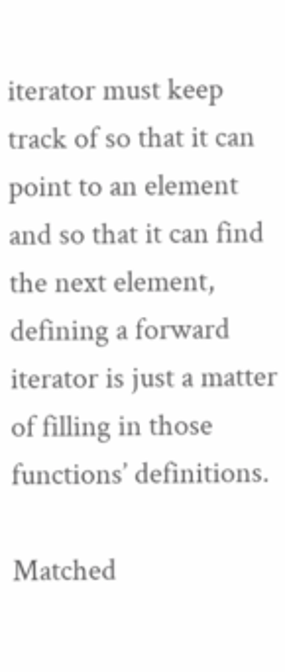iterator must keep track of so that it can point to an element and so that it can find the next element, defining a forward iterator is just a matter of filling in those functions’ definitions.

Matched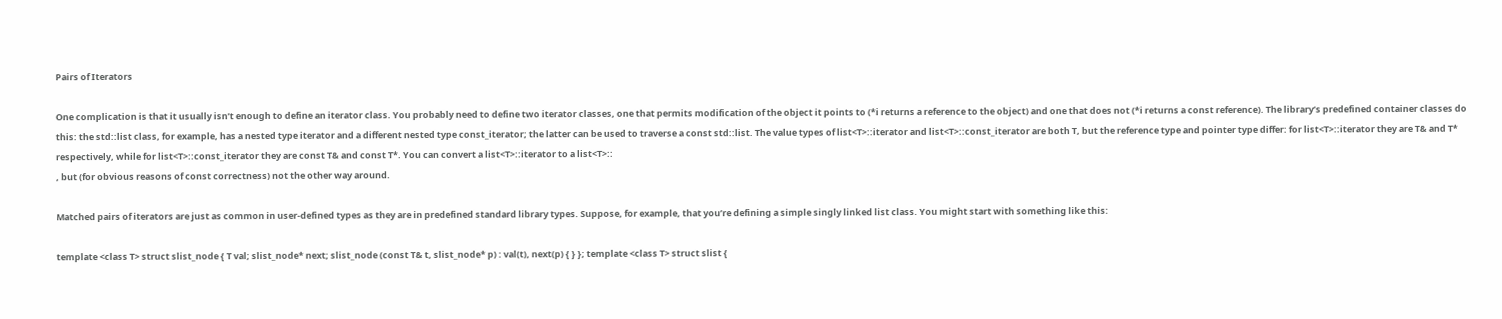Pairs of Iterators

One complication is that it usually isn’t enough to define an iterator class. You probably need to define two iterator classes, one that permits modification of the object it points to (*i returns a reference to the object) and one that does not (*i returns a const reference). The library’s predefined container classes do this: the std::list class, for example, has a nested type iterator and a different nested type const_iterator; the latter can be used to traverse a const std::list. The value types of list<T>::iterator and list<T>::const_iterator are both T, but the reference type and pointer type differ: for list<T>::iterator they are T& and T* respectively, while for list<T>::const_iterator they are const T& and const T*. You can convert a list<T>::iterator to a list<T>::
, but (for obvious reasons of const correctness) not the other way around.

Matched pairs of iterators are just as common in user-defined types as they are in predefined standard library types. Suppose, for example, that you’re defining a simple singly linked list class. You might start with something like this:

template <class T> struct slist_node { T val; slist_node* next; slist_node (const T& t, slist_node* p) : val(t), next(p) { } }; template <class T> struct slist {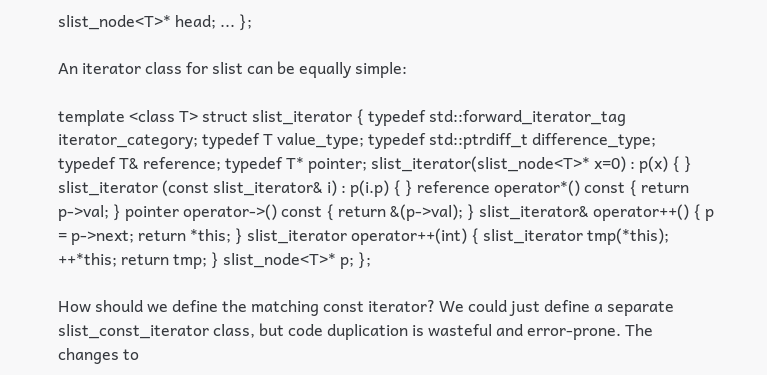slist_node<T>* head; ... };

An iterator class for slist can be equally simple:

template <class T> struct slist_iterator { typedef std::forward_iterator_tag iterator_category; typedef T value_type; typedef std::ptrdiff_t difference_type; typedef T& reference; typedef T* pointer; slist_iterator(slist_node<T>* x=0) : p(x) { } slist_iterator (const slist_iterator& i) : p(i.p) { } reference operator*() const { return p->val; } pointer operator->() const { return &(p->val); } slist_iterator& operator++() { p = p->next; return *this; } slist_iterator operator++(int) { slist_iterator tmp(*this); ++*this; return tmp; } slist_node<T>* p; };

How should we define the matching const iterator? We could just define a separate slist_const_iterator class, but code duplication is wasteful and error-prone. The changes to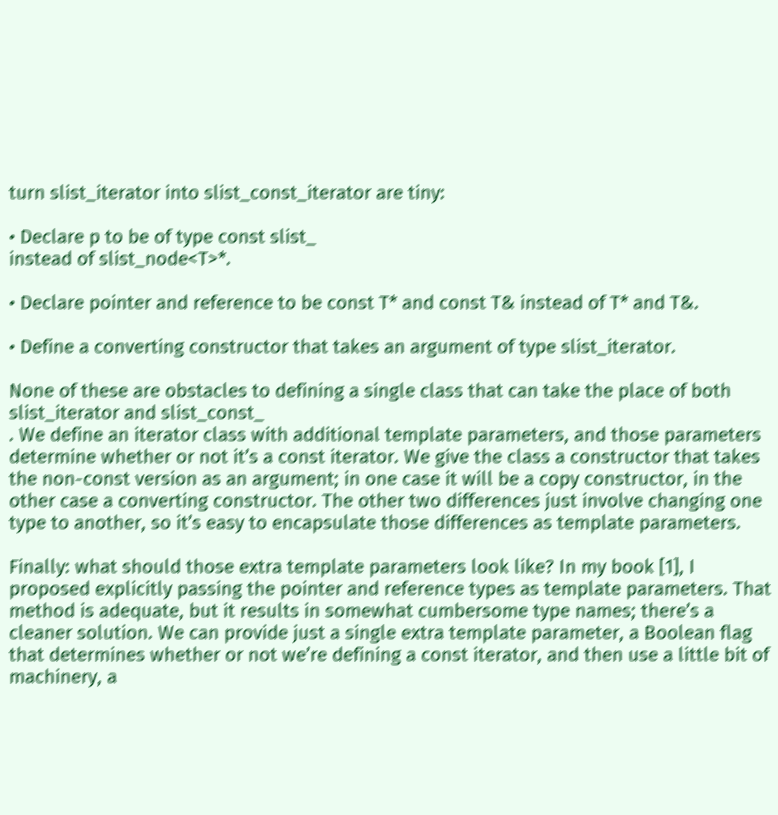turn slist_iterator into slist_const_iterator are tiny:

• Declare p to be of type const slist_
instead of slist_node<T>*.

• Declare pointer and reference to be const T* and const T& instead of T* and T&.

• Define a converting constructor that takes an argument of type slist_iterator.

None of these are obstacles to defining a single class that can take the place of both slist_iterator and slist_const_
. We define an iterator class with additional template parameters, and those parameters determine whether or not it’s a const iterator. We give the class a constructor that takes the non-const version as an argument; in one case it will be a copy constructor, in the other case a converting constructor. The other two differences just involve changing one type to another, so it’s easy to encapsulate those differences as template parameters.

Finally: what should those extra template parameters look like? In my book [1], I proposed explicitly passing the pointer and reference types as template parameters. That method is adequate, but it results in somewhat cumbersome type names; there’s a cleaner solution. We can provide just a single extra template parameter, a Boolean flag that determines whether or not we’re defining a const iterator, and then use a little bit of machinery, a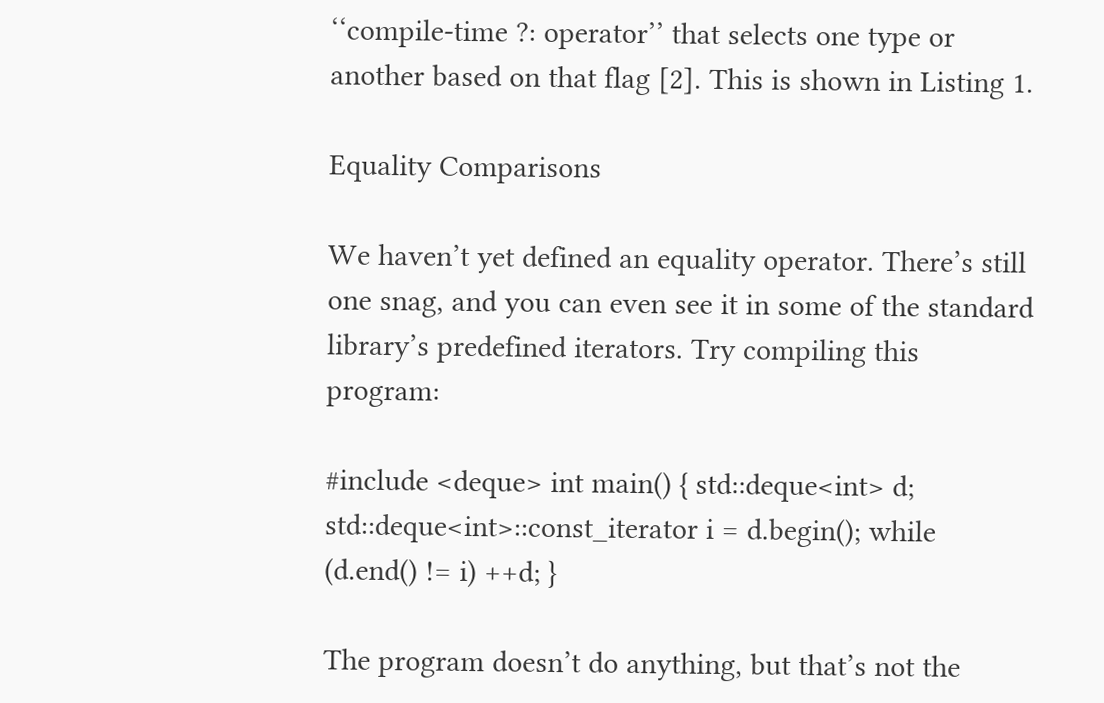‘‘compile-time ?: operator’’ that selects one type or another based on that flag [2]. This is shown in Listing 1.

Equality Comparisons

We haven’t yet defined an equality operator. There’s still one snag, and you can even see it in some of the standard library’s predefined iterators. Try compiling this program:

#include <deque> int main() { std::deque<int> d; std::deque<int>::const_iterator i = d.begin(); while (d.end() != i) ++d; }

The program doesn’t do anything, but that’s not the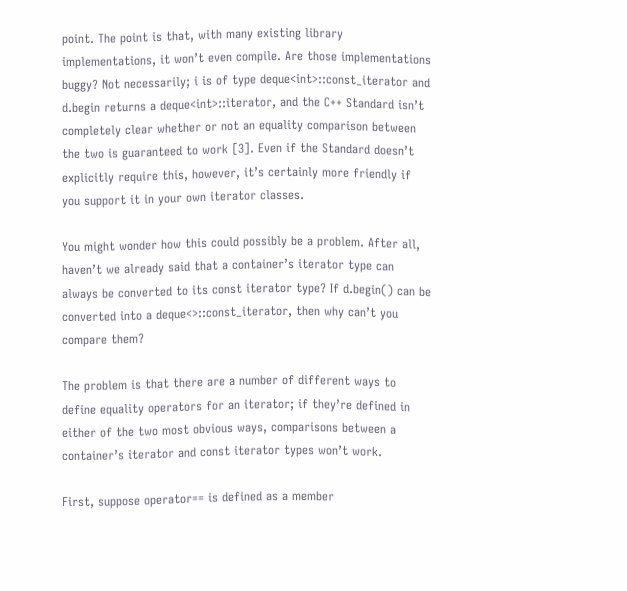point. The point is that, with many existing library implementations, it won’t even compile. Are those implementations buggy? Not necessarily; i is of type deque<int>::const_iterator and d.begin returns a deque<int>::iterator, and the C++ Standard isn’t completely clear whether or not an equality comparison between the two is guaranteed to work [3]. Even if the Standard doesn’t explicitly require this, however, it’s certainly more friendly if you support it in your own iterator classes.

You might wonder how this could possibly be a problem. After all, haven’t we already said that a container’s iterator type can always be converted to its const iterator type? If d.begin() can be converted into a deque<>::const_iterator, then why can’t you compare them?

The problem is that there are a number of different ways to define equality operators for an iterator; if they’re defined in either of the two most obvious ways, comparisons between a container’s iterator and const iterator types won’t work.

First, suppose operator== is defined as a member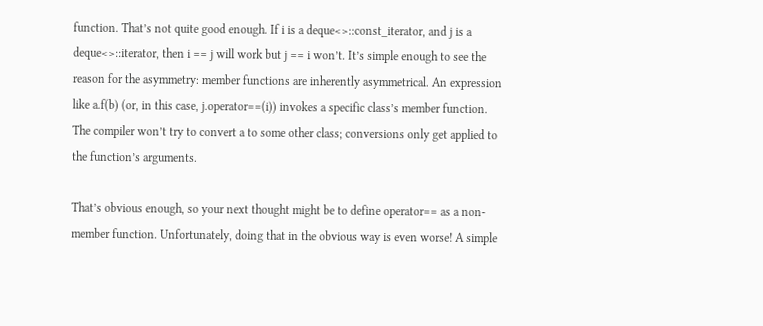function. That’s not quite good enough. If i is a deque<>::const_iterator, and j is a deque<>::iterator, then i == j will work but j == i won’t. It’s simple enough to see the reason for the asymmetry: member functions are inherently asymmetrical. An expression like a.f(b) (or, in this case, j.operator==(i)) invokes a specific class’s member function. The compiler won’t try to convert a to some other class; conversions only get applied to the function’s arguments.

That’s obvious enough, so your next thought might be to define operator== as a non-member function. Unfortunately, doing that in the obvious way is even worse! A simple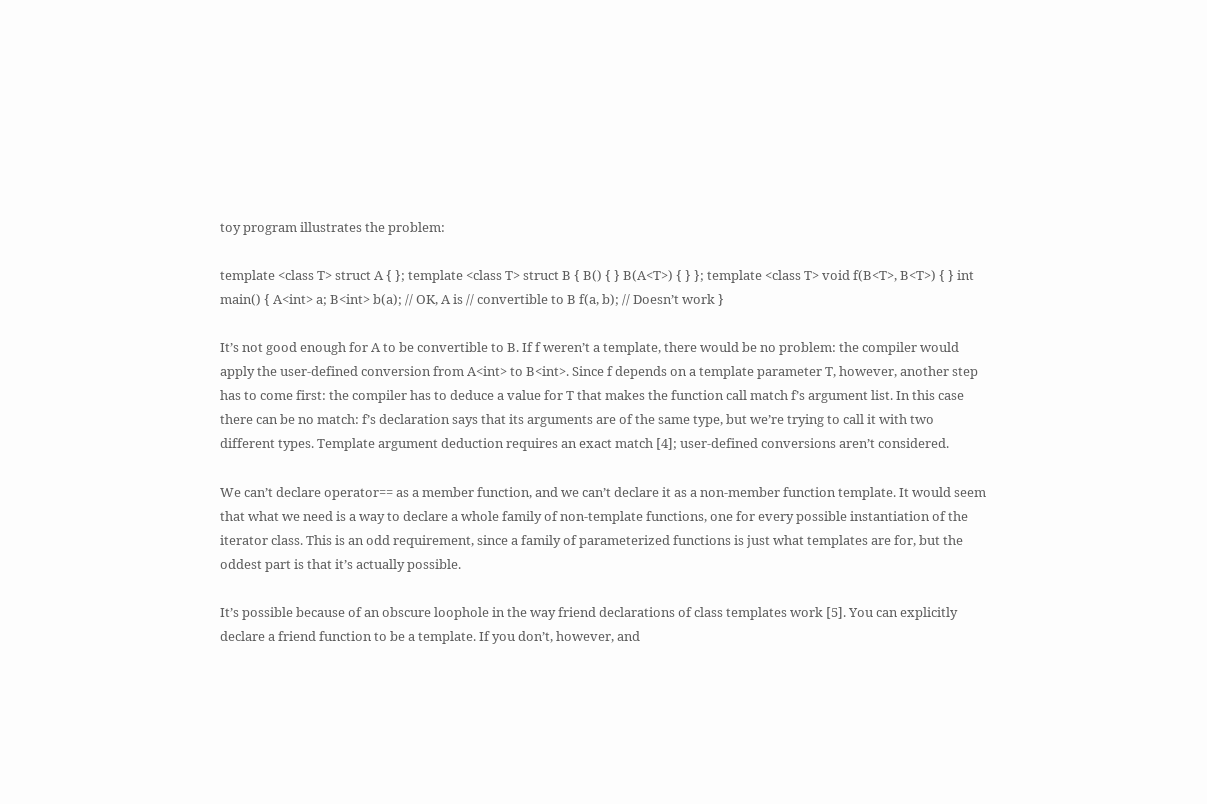toy program illustrates the problem:

template <class T> struct A { }; template <class T> struct B { B() { } B(A<T>) { } }; template <class T> void f(B<T>, B<T>) { } int main() { A<int> a; B<int> b(a); // OK, A is // convertible to B f(a, b); // Doesn’t work }

It’s not good enough for A to be convertible to B. If f weren’t a template, there would be no problem: the compiler would apply the user-defined conversion from A<int> to B<int>. Since f depends on a template parameter T, however, another step has to come first: the compiler has to deduce a value for T that makes the function call match f’s argument list. In this case there can be no match: f’s declaration says that its arguments are of the same type, but we’re trying to call it with two different types. Template argument deduction requires an exact match [4]; user-defined conversions aren’t considered.

We can’t declare operator== as a member function, and we can’t declare it as a non-member function template. It would seem that what we need is a way to declare a whole family of non-template functions, one for every possible instantiation of the iterator class. This is an odd requirement, since a family of parameterized functions is just what templates are for, but the oddest part is that it’s actually possible.

It’s possible because of an obscure loophole in the way friend declarations of class templates work [5]. You can explicitly declare a friend function to be a template. If you don’t, however, and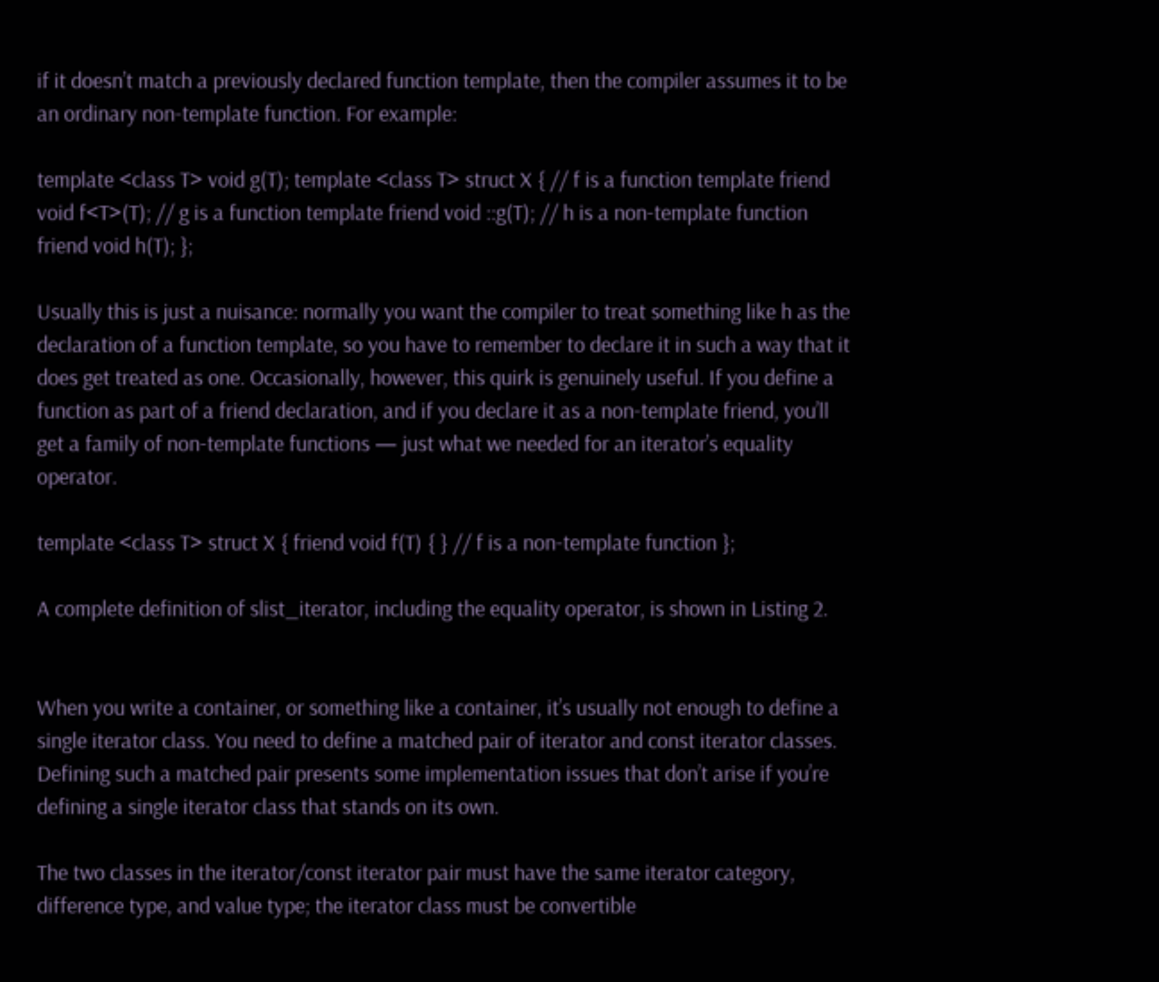if it doesn’t match a previously declared function template, then the compiler assumes it to be an ordinary non-template function. For example:

template <class T> void g(T); template <class T> struct X { // f is a function template friend void f<T>(T); // g is a function template friend void ::g(T); // h is a non-template function friend void h(T); };

Usually this is just a nuisance: normally you want the compiler to treat something like h as the declaration of a function template, so you have to remember to declare it in such a way that it does get treated as one. Occasionally, however, this quirk is genuinely useful. If you define a function as part of a friend declaration, and if you declare it as a non-template friend, you’ll get a family of non-template functions — just what we needed for an iterator’s equality operator.

template <class T> struct X { friend void f(T) { } // f is a non-template function };

A complete definition of slist_iterator, including the equality operator, is shown in Listing 2.


When you write a container, or something like a container, it’s usually not enough to define a single iterator class. You need to define a matched pair of iterator and const iterator classes. Defining such a matched pair presents some implementation issues that don’t arise if you’re defining a single iterator class that stands on its own.

The two classes in the iterator/const iterator pair must have the same iterator category, difference type, and value type; the iterator class must be convertible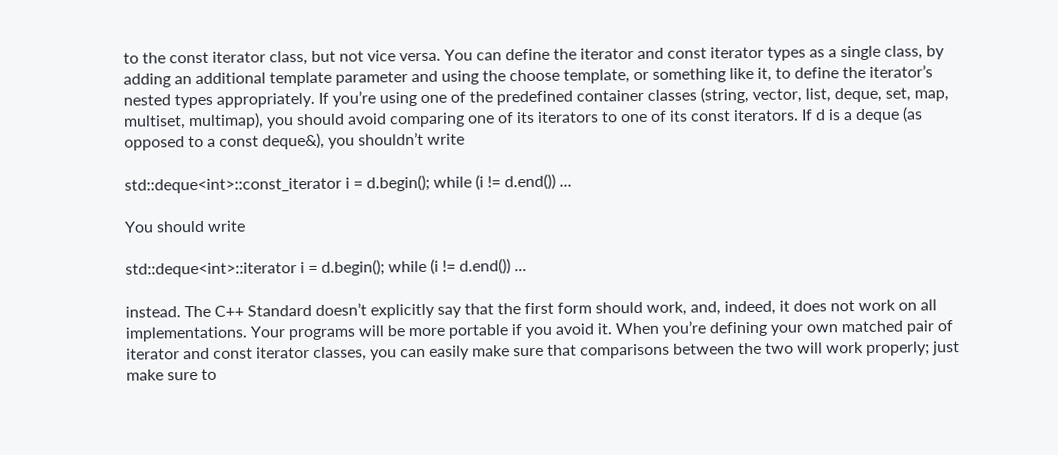to the const iterator class, but not vice versa. You can define the iterator and const iterator types as a single class, by adding an additional template parameter and using the choose template, or something like it, to define the iterator’s nested types appropriately. If you’re using one of the predefined container classes (string, vector, list, deque, set, map, multiset, multimap), you should avoid comparing one of its iterators to one of its const iterators. If d is a deque (as opposed to a const deque&), you shouldn’t write

std::deque<int>::const_iterator i = d.begin(); while (i != d.end()) ...

You should write

std::deque<int>::iterator i = d.begin(); while (i != d.end()) ...

instead. The C++ Standard doesn’t explicitly say that the first form should work, and, indeed, it does not work on all implementations. Your programs will be more portable if you avoid it. When you’re defining your own matched pair of iterator and const iterator classes, you can easily make sure that comparisons between the two will work properly; just make sure to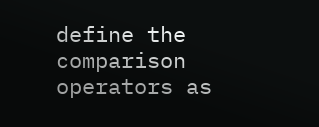define the comparison operators as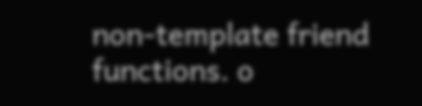non-template friend functions. o